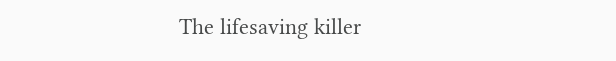The lifesaving killer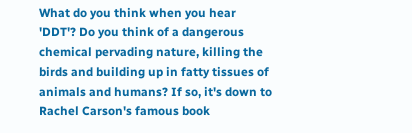What do you think when you hear 'DDT'? Do you think of a dangerous chemical pervading nature, killing the birds and building up in fatty tissues of animals and humans? If so, it's down to Rachel Carson's famous book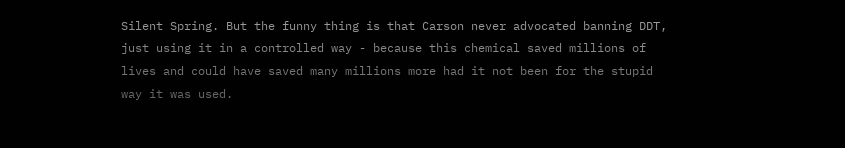Silent Spring. But the funny thing is that Carson never advocated banning DDT, just using it in a controlled way - because this chemical saved millions of lives and could have saved many millions more had it not been for the stupid way it was used.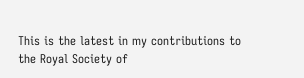This is the latest in my contributions to the Royal Society of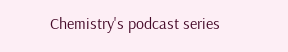Chemistry's podcast series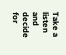Take a listen and decide for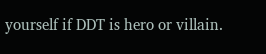yourself if DDT is hero or villain.